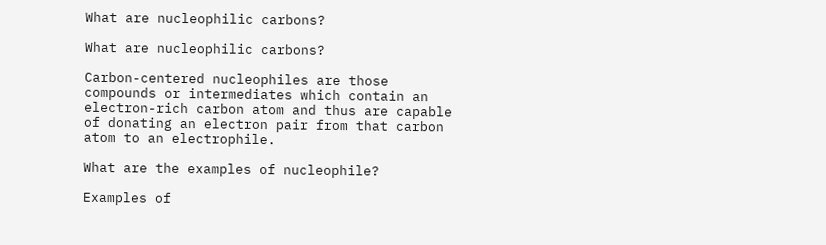What are nucleophilic carbons?

What are nucleophilic carbons?

Carbon-centered nucleophiles are those compounds or intermediates which contain an electron-rich carbon atom and thus are capable of donating an electron pair from that carbon atom to an electrophile.

What are the examples of nucleophile?

Examples of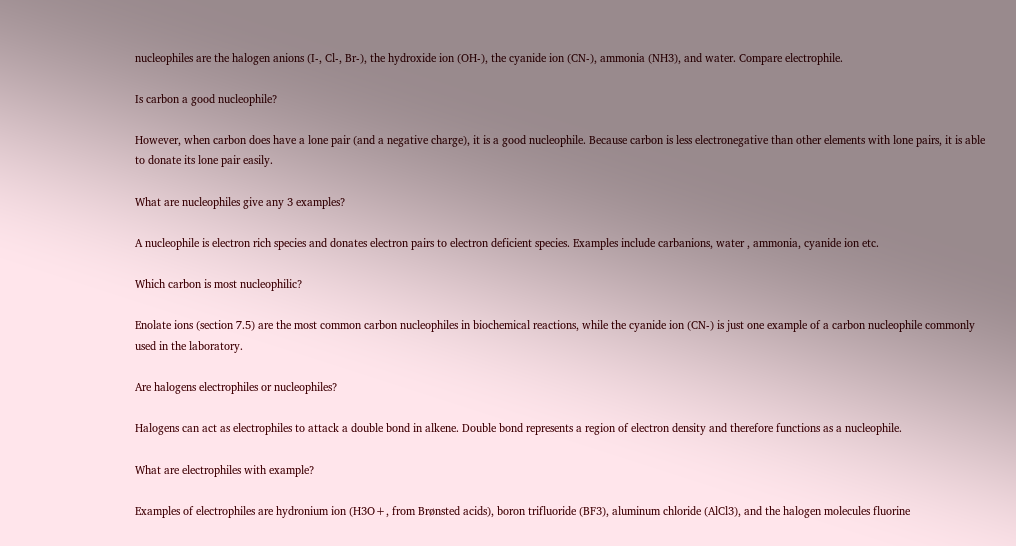nucleophiles are the halogen anions (I-, Cl-, Br-), the hydroxide ion (OH-), the cyanide ion (CN-), ammonia (NH3), and water. Compare electrophile.

Is carbon a good nucleophile?

However, when carbon does have a lone pair (and a negative charge), it is a good nucleophile. Because carbon is less electronegative than other elements with lone pairs, it is able to donate its lone pair easily.

What are nucleophiles give any 3 examples?

A nucleophile is electron rich species and donates electron pairs to electron deficient species. Examples include carbanions, water , ammonia, cyanide ion etc.

Which carbon is most nucleophilic?

Enolate ions (section 7.5) are the most common carbon nucleophiles in biochemical reactions, while the cyanide ion (CN-) is just one example of a carbon nucleophile commonly used in the laboratory.

Are halogens electrophiles or nucleophiles?

Halogens can act as electrophiles to attack a double bond in alkene. Double bond represents a region of electron density and therefore functions as a nucleophile.

What are electrophiles with example?

Examples of electrophiles are hydronium ion (H3O+, from Brønsted acids), boron trifluoride (BF3), aluminum chloride (AlCl3), and the halogen molecules fluorine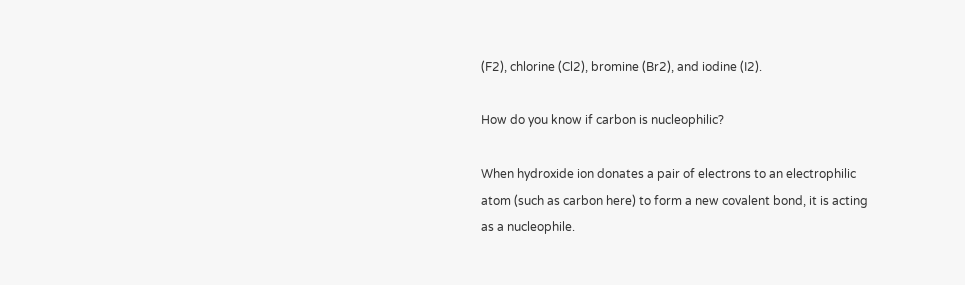(F2), chlorine (Cl2), bromine (Br2), and iodine (I2).

How do you know if carbon is nucleophilic?

When hydroxide ion donates a pair of electrons to an electrophilic atom (such as carbon here) to form a new covalent bond, it is acting as a nucleophile.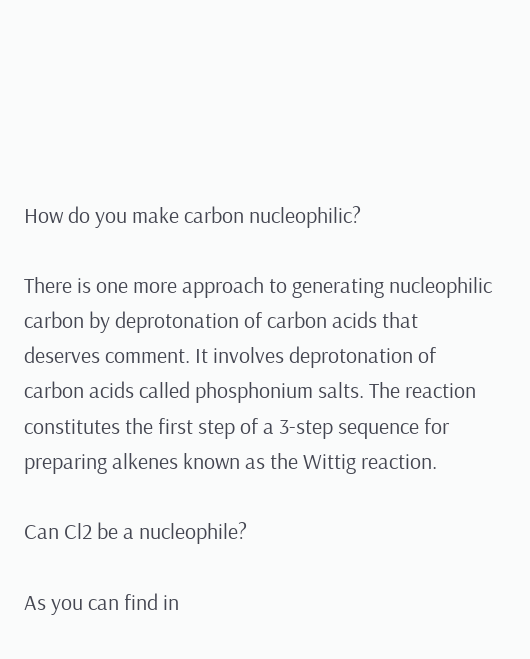How do you make carbon nucleophilic?

There is one more approach to generating nucleophilic carbon by deprotonation of carbon acids that deserves comment. It involves deprotonation of carbon acids called phosphonium salts. The reaction constitutes the first step of a 3-step sequence for preparing alkenes known as the Wittig reaction.

Can Cl2 be a nucleophile?

As you can find in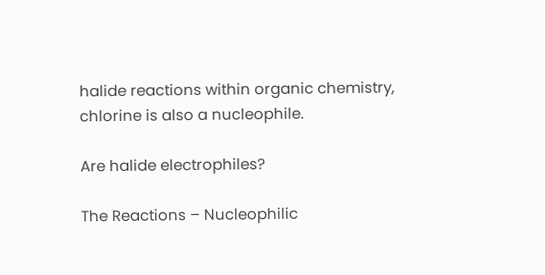halide reactions within organic chemistry, chlorine is also a nucleophile.

Are halide electrophiles?

The Reactions – Nucleophilic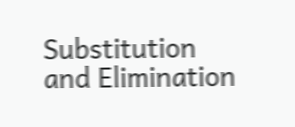Substitution and Elimination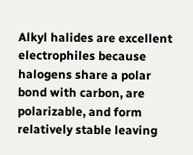Alkyl halides are excellent electrophiles because halogens share a polar bond with carbon, are polarizable, and form relatively stable leaving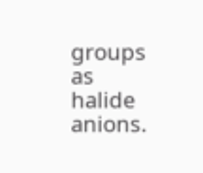groups as halide anions.